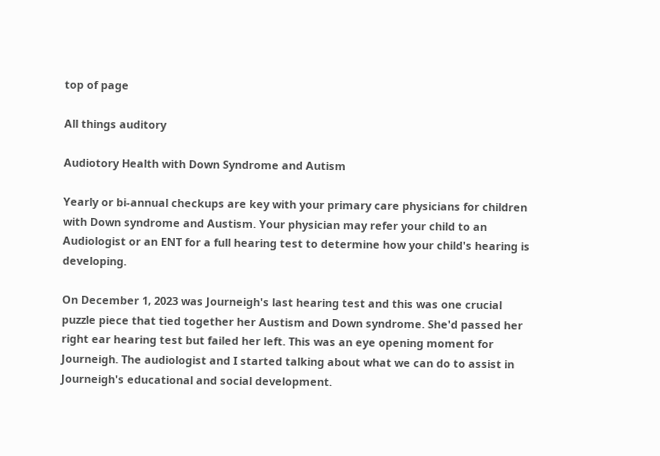top of page

All things auditory

Audiotory Health with Down Syndrome and Autism

Yearly or bi-annual checkups are key with your primary care physicians for children with Down syndrome and Austism. Your physician may refer your child to an Audiologist or an ENT for a full hearing test to determine how your child's hearing is developing.

On December 1, 2023 was Journeigh's last hearing test and this was one crucial puzzle piece that tied together her Austism and Down syndrome. She'd passed her right ear hearing test but failed her left. This was an eye opening moment for Journeigh. The audiologist and I started talking about what we can do to assist in Journeigh's educational and social development.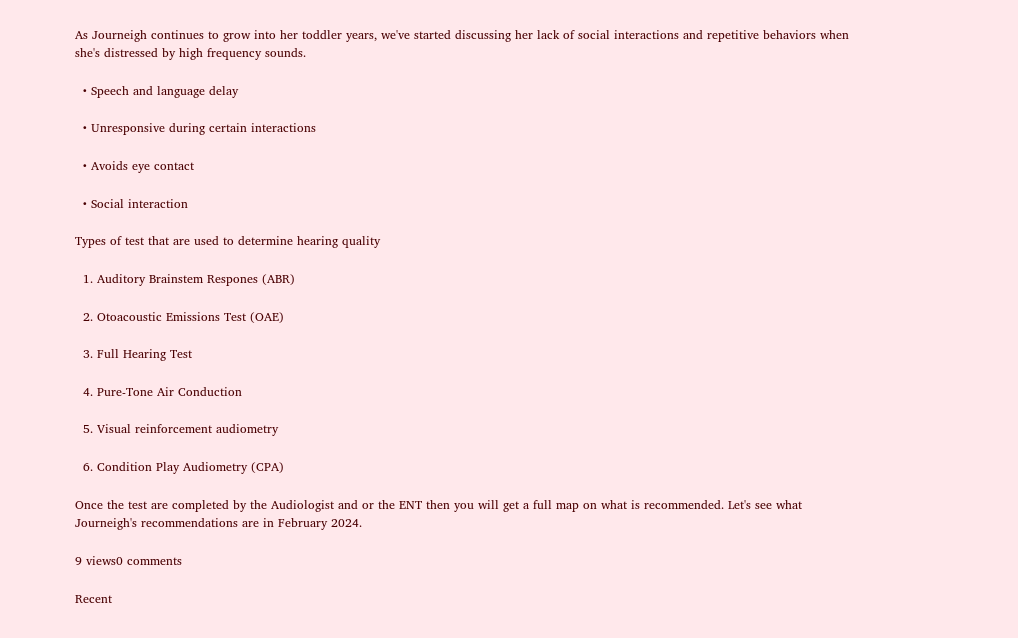As Journeigh continues to grow into her toddler years, we've started discussing her lack of social interactions and repetitive behaviors when she's distressed by high frequency sounds.

  • Speech and language delay

  • Unresponsive during certain interactions

  • Avoids eye contact

  • Social interaction

Types of test that are used to determine hearing quality

  1. Auditory Brainstem Respones (ABR)

  2. Otoacoustic Emissions Test (OAE)

  3. Full Hearing Test

  4. Pure-Tone Air Conduction

  5. Visual reinforcement audiometry

  6. Condition Play Audiometry (CPA)

Once the test are completed by the Audiologist and or the ENT then you will get a full map on what is recommended. Let's see what Journeigh's recommendations are in February 2024.

9 views0 comments

Recent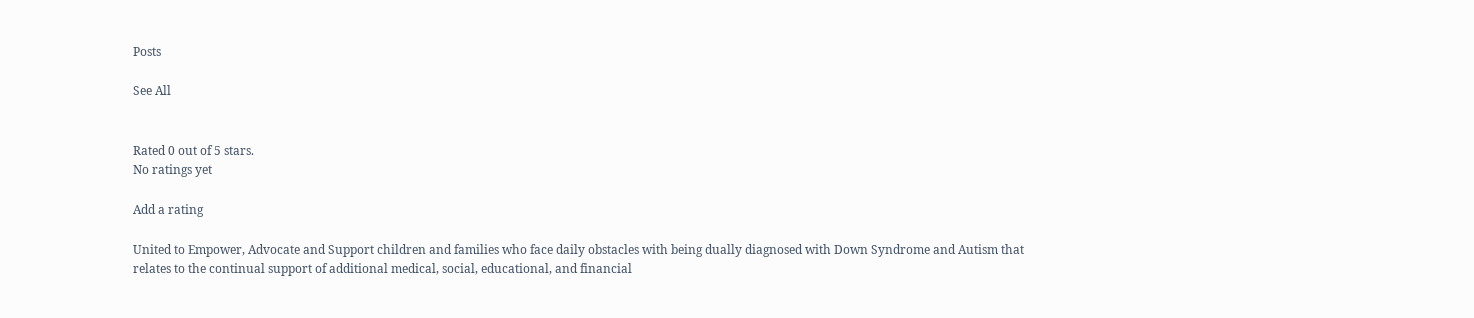Posts

See All


Rated 0 out of 5 stars.
No ratings yet

Add a rating

United to Empower, Advocate and Support children and families who face daily obstacles with being dually diagnosed with Down Syndrome and Autism that relates to the continual support of additional medical, social, educational, and financial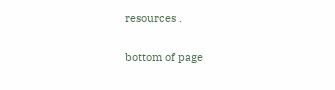resources .

bottom of page